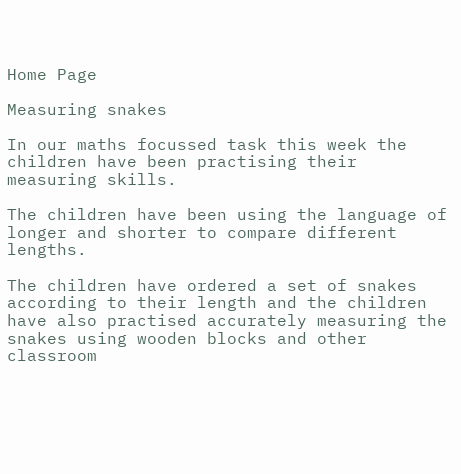Home Page

Measuring snakes

In our maths focussed task this week the children have been practising their measuring skills.

The children have been using the language of longer and shorter to compare different lengths.

The children have ordered a set of snakes according to their length and the children have also practised accurately measuring the snakes using wooden blocks and other classroom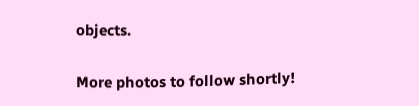objects.

More photos to follow shortly!